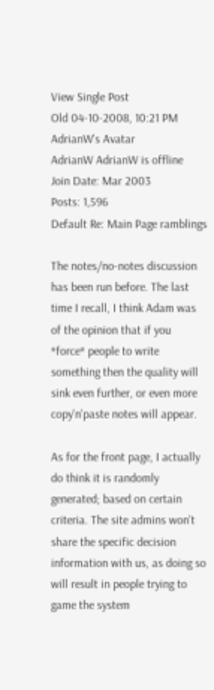View Single Post
Old 04-10-2008, 10:21 PM
AdrianW's Avatar
AdrianW AdrianW is offline
Join Date: Mar 2003
Posts: 1,596
Default Re: Main Page ramblings

The notes/no-notes discussion has been run before. The last time I recall, I think Adam was of the opinion that if you *force* people to write something then the quality will sink even further, or even more copy'n'paste notes will appear.

As for the front page, I actually do think it is randomly generated; based on certain criteria. The site admins won't share the specific decision information with us, as doing so will result in people trying to game the system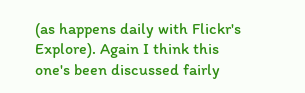(as happens daily with Flickr's Explore). Again I think this one's been discussed fairly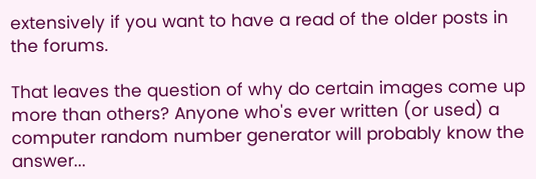extensively if you want to have a read of the older posts in the forums.

That leaves the question of why do certain images come up more than others? Anyone who's ever written (or used) a computer random number generator will probably know the answer...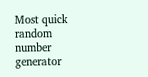Most quick random number generator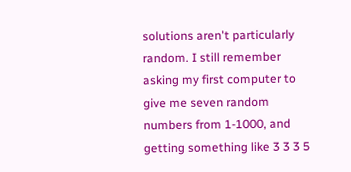solutions aren't particularly random. I still remember asking my first computer to give me seven random numbers from 1-1000, and getting something like 3 3 3 5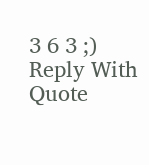3 6 3 ;)
Reply With Quote